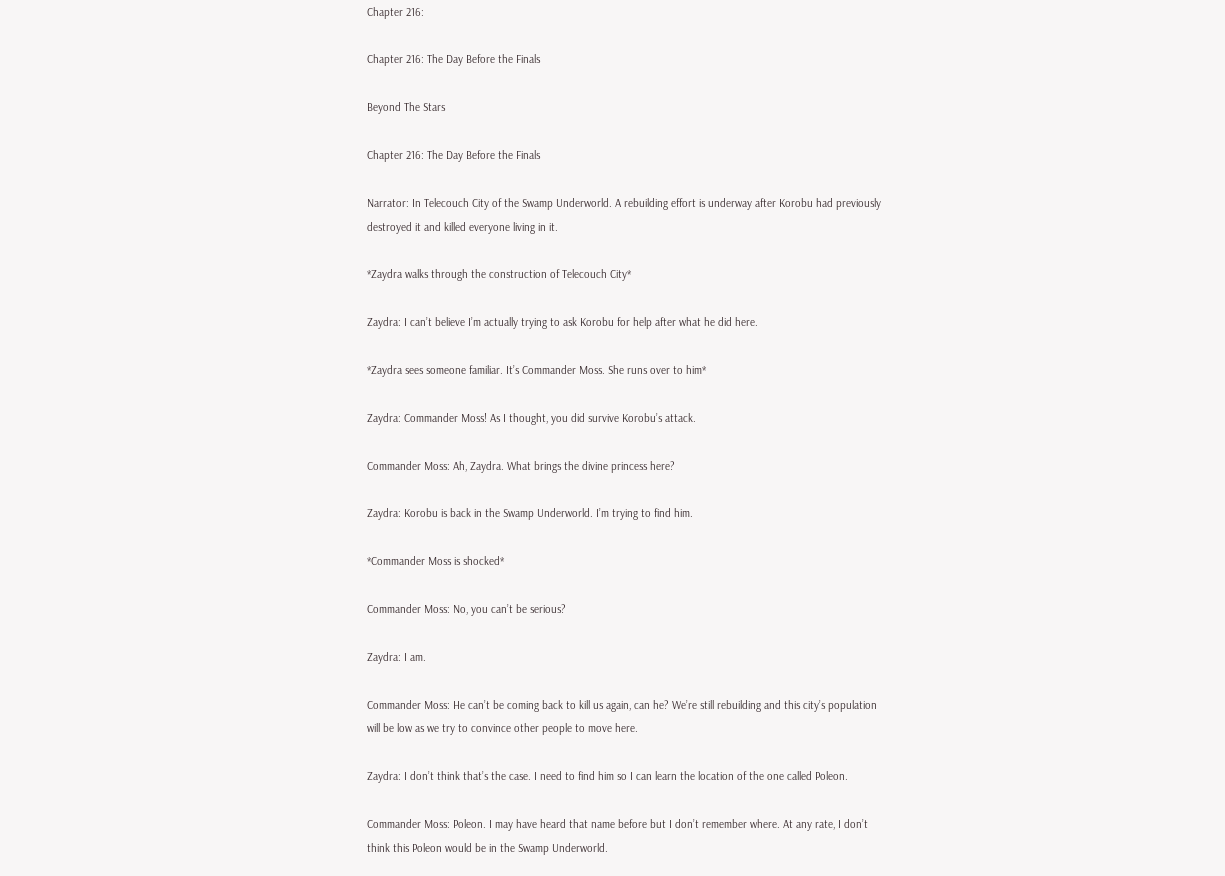Chapter 216:

Chapter 216: The Day Before the Finals

Beyond The Stars

Chapter 216: The Day Before the Finals

Narrator: In Telecouch City of the Swamp Underworld. A rebuilding effort is underway after Korobu had previously destroyed it and killed everyone living in it.

*Zaydra walks through the construction of Telecouch City*

Zaydra: I can’t believe I’m actually trying to ask Korobu for help after what he did here.

*Zaydra sees someone familiar. It’s Commander Moss. She runs over to him*

Zaydra: Commander Moss! As I thought, you did survive Korobu’s attack.

Commander Moss: Ah, Zaydra. What brings the divine princess here?

Zaydra: Korobu is back in the Swamp Underworld. I’m trying to find him.

*Commander Moss is shocked*

Commander Moss: No, you can’t be serious?

Zaydra: I am.

Commander Moss: He can’t be coming back to kill us again, can he? We’re still rebuilding and this city’s population will be low as we try to convince other people to move here.

Zaydra: I don’t think that’s the case. I need to find him so I can learn the location of the one called Poleon.

Commander Moss: Poleon. I may have heard that name before but I don’t remember where. At any rate, I don’t think this Poleon would be in the Swamp Underworld.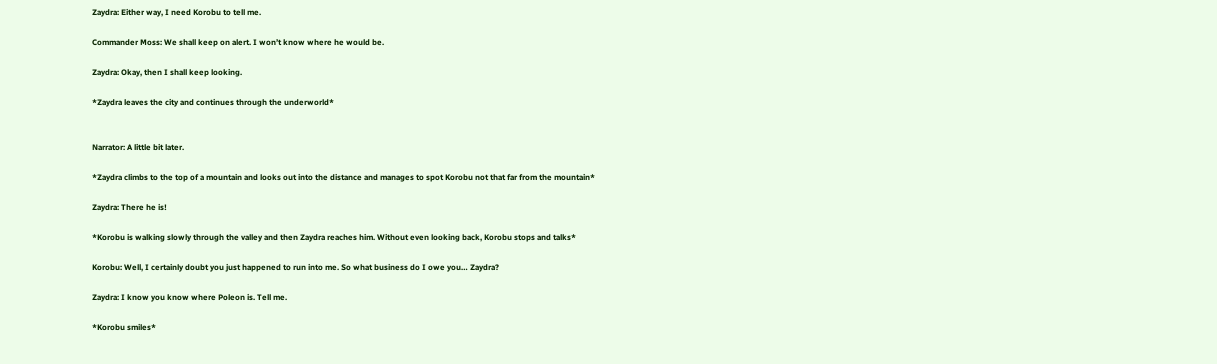Zaydra: Either way, I need Korobu to tell me.

Commander Moss: We shall keep on alert. I won’t know where he would be.

Zaydra: Okay, then I shall keep looking.

*Zaydra leaves the city and continues through the underworld*


Narrator: A little bit later.

*Zaydra climbs to the top of a mountain and looks out into the distance and manages to spot Korobu not that far from the mountain*

Zaydra: There he is!

*Korobu is walking slowly through the valley and then Zaydra reaches him. Without even looking back, Korobu stops and talks*

Korobu: Well, I certainly doubt you just happened to run into me. So what business do I owe you… Zaydra?

Zaydra: I know you know where Poleon is. Tell me.

*Korobu smiles*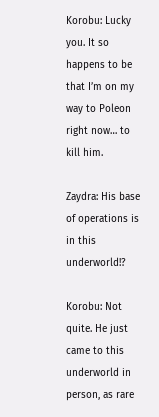Korobu: Lucky you. It so happens to be that I’m on my way to Poleon right now… to kill him.

Zaydra: His base of operations is in this underworld!?

Korobu: Not quite. He just came to this underworld in person, as rare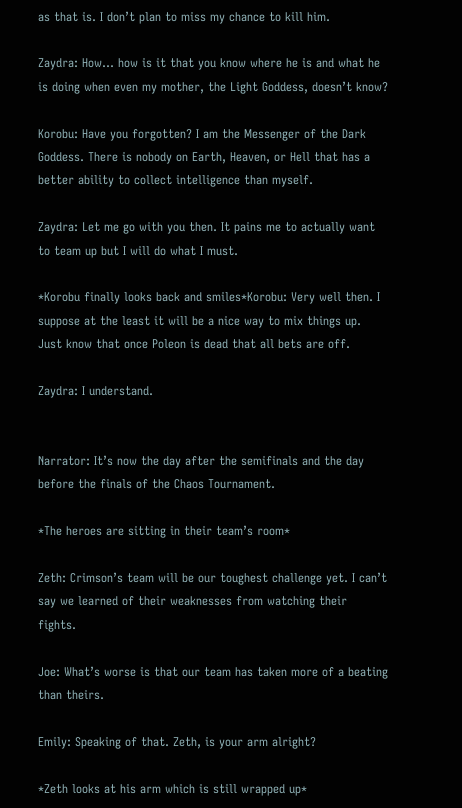as that is. I don’t plan to miss my chance to kill him.

Zaydra: How… how is it that you know where he is and what he is doing when even my mother, the Light Goddess, doesn’t know?

Korobu: Have you forgotten? I am the Messenger of the Dark Goddess. There is nobody on Earth, Heaven, or Hell that has a better ability to collect intelligence than myself.

Zaydra: Let me go with you then. It pains me to actually want to team up but I will do what I must.

*Korobu finally looks back and smiles*Korobu: Very well then. I suppose at the least it will be a nice way to mix things up. Just know that once Poleon is dead that all bets are off.

Zaydra: I understand.


Narrator: It’s now the day after the semifinals and the day before the finals of the Chaos Tournament.

*The heroes are sitting in their team’s room*

Zeth: Crimson’s team will be our toughest challenge yet. I can’t say we learned of their weaknesses from watching their fights.

Joe: What’s worse is that our team has taken more of a beating than theirs.

Emily: Speaking of that. Zeth, is your arm alright?

*Zeth looks at his arm which is still wrapped up*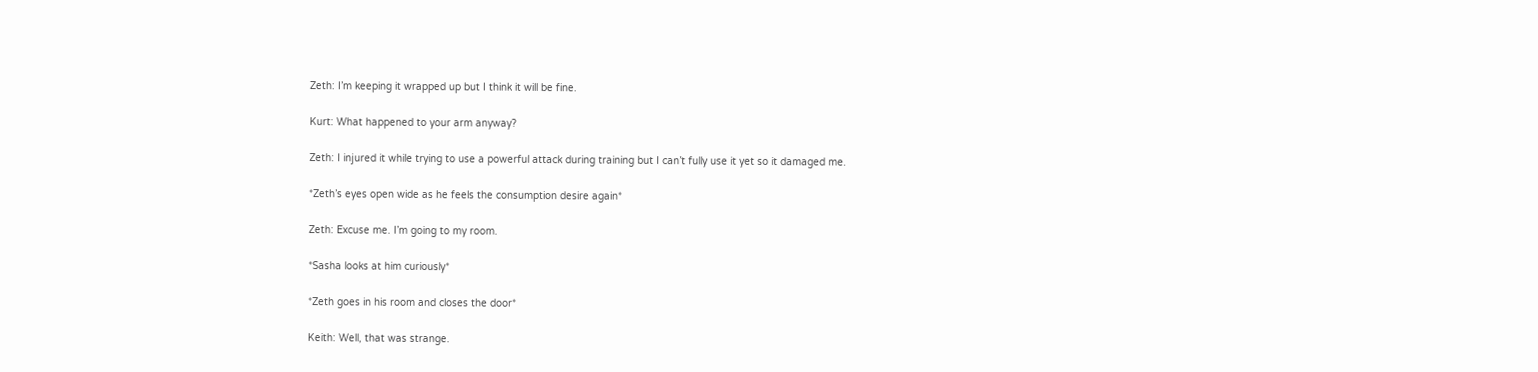Zeth: I’m keeping it wrapped up but I think it will be fine.

Kurt: What happened to your arm anyway?

Zeth: I injured it while trying to use a powerful attack during training but I can’t fully use it yet so it damaged me.

*Zeth’s eyes open wide as he feels the consumption desire again*

Zeth: Excuse me. I’m going to my room.

*Sasha looks at him curiously*

*Zeth goes in his room and closes the door*

Keith: Well, that was strange.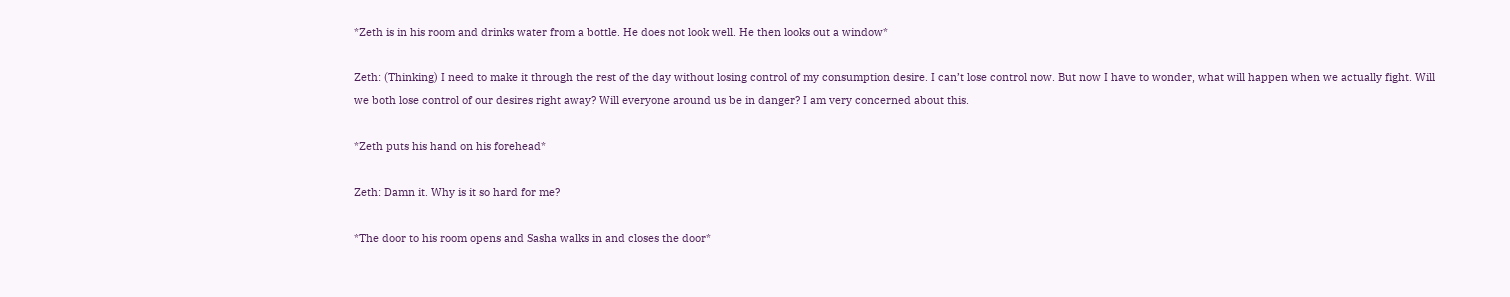*Zeth is in his room and drinks water from a bottle. He does not look well. He then looks out a window*

Zeth: (Thinking) I need to make it through the rest of the day without losing control of my consumption desire. I can’t lose control now. But now I have to wonder, what will happen when we actually fight. Will we both lose control of our desires right away? Will everyone around us be in danger? I am very concerned about this.

*Zeth puts his hand on his forehead*

Zeth: Damn it. Why is it so hard for me?

*The door to his room opens and Sasha walks in and closes the door*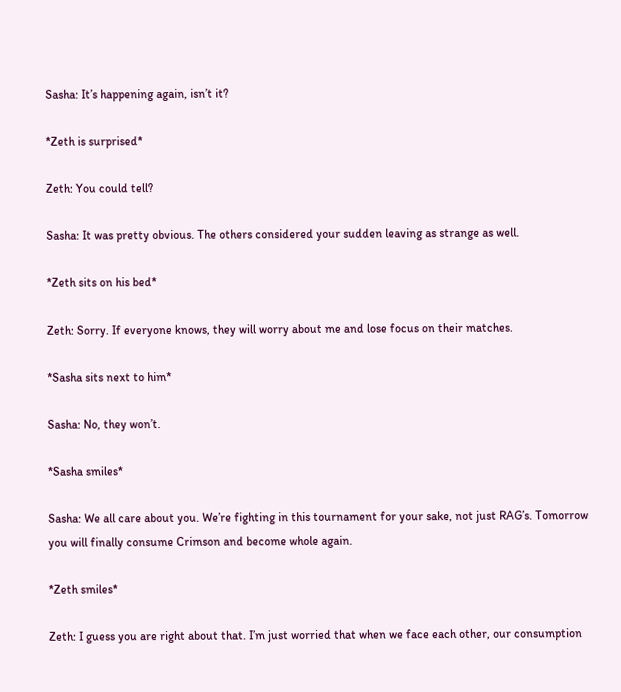Sasha: It’s happening again, isn’t it?

*Zeth is surprised*

Zeth: You could tell?

Sasha: It was pretty obvious. The others considered your sudden leaving as strange as well.

*Zeth sits on his bed*

Zeth: Sorry. If everyone knows, they will worry about me and lose focus on their matches.

*Sasha sits next to him*

Sasha: No, they won’t.

*Sasha smiles*

Sasha: We all care about you. We’re fighting in this tournament for your sake, not just RAG’s. Tomorrow you will finally consume Crimson and become whole again.

*Zeth smiles*

Zeth: I guess you are right about that. I’m just worried that when we face each other, our consumption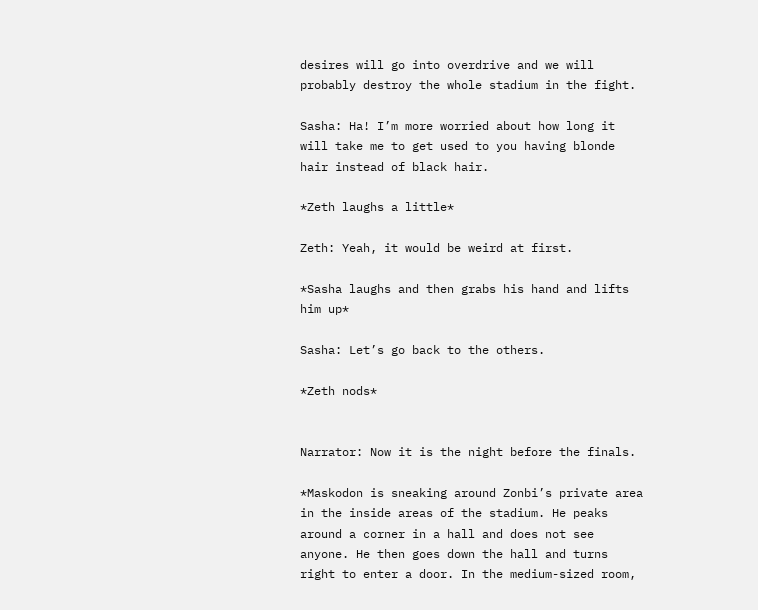desires will go into overdrive and we will probably destroy the whole stadium in the fight.

Sasha: Ha! I’m more worried about how long it will take me to get used to you having blonde hair instead of black hair.

*Zeth laughs a little*

Zeth: Yeah, it would be weird at first.

*Sasha laughs and then grabs his hand and lifts him up*

Sasha: Let’s go back to the others.

*Zeth nods*


Narrator: Now it is the night before the finals.

*Maskodon is sneaking around Zonbi’s private area in the inside areas of the stadium. He peaks around a corner in a hall and does not see anyone. He then goes down the hall and turns right to enter a door. In the medium-sized room,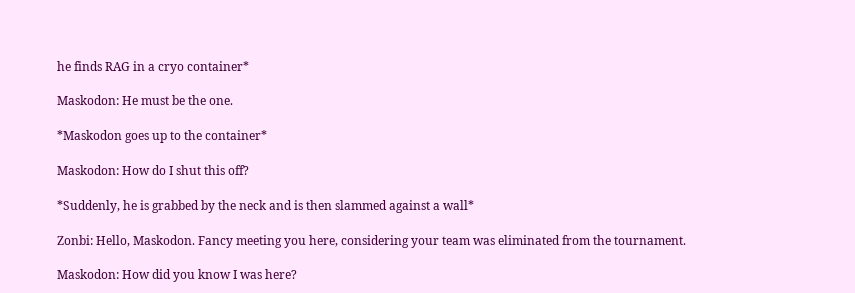he finds RAG in a cryo container*

Maskodon: He must be the one.

*Maskodon goes up to the container*

Maskodon: How do I shut this off?

*Suddenly, he is grabbed by the neck and is then slammed against a wall*

Zonbi: Hello, Maskodon. Fancy meeting you here, considering your team was eliminated from the tournament.

Maskodon: How did you know I was here?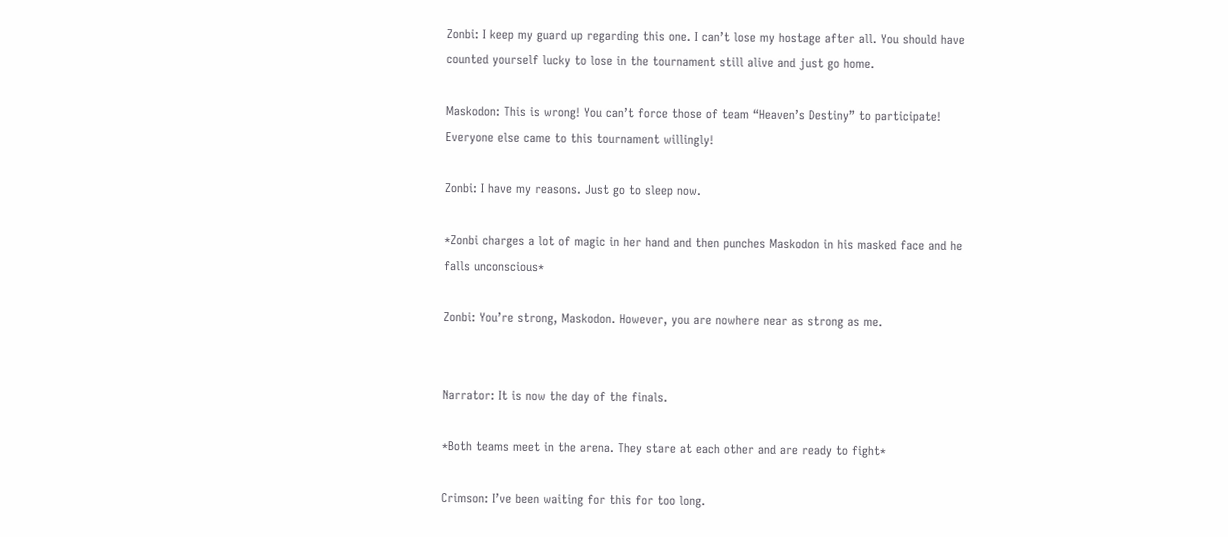Zonbi: I keep my guard up regarding this one. I can’t lose my hostage after all. You should have counted yourself lucky to lose in the tournament still alive and just go home.

Maskodon: This is wrong! You can’t force those of team “Heaven’s Destiny” to participate! Everyone else came to this tournament willingly!

Zonbi: I have my reasons. Just go to sleep now.

*Zonbi charges a lot of magic in her hand and then punches Maskodon in his masked face and he falls unconscious*

Zonbi: You’re strong, Maskodon. However, you are nowhere near as strong as me.


Narrator: It is now the day of the finals.

*Both teams meet in the arena. They stare at each other and are ready to fight*

Crimson: I’ve been waiting for this for too long.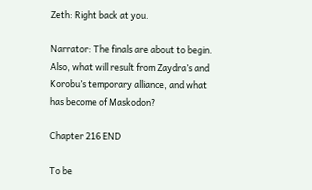Zeth: Right back at you.

Narrator: The finals are about to begin. Also, what will result from Zaydra’s and Korobu’s temporary alliance, and what has become of Maskodon?

Chapter 216 END

To be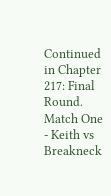Continued in Chapter 217: Final Round. Match One - Keith vs Breakneck